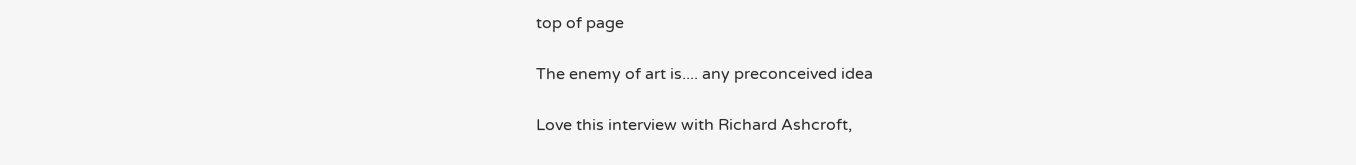top of page

The enemy of art is.... any preconceived idea

Love this interview with Richard Ashcroft,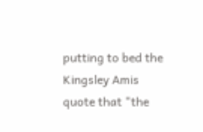putting to bed the Kingsley Amis quote that "the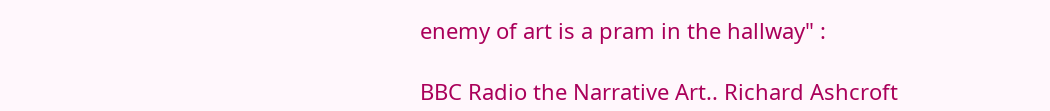enemy of art is a pram in the hallway" :

BBC Radio the Narrative Art.. Richard Ashcroft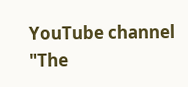YouTube channel "The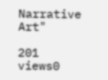Narrative Art"

201 views0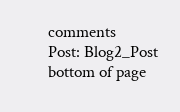comments
Post: Blog2_Post
bottom of page